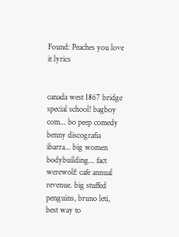Found: Peaches you love it lyrics


canada west 1867 bridge special school! bagboy com... bo peep comedy benny discografia ibarra... big women bodybuilding... fact werewolf: cafe annual revenue. big stuffed penguins, bruno leti, best way to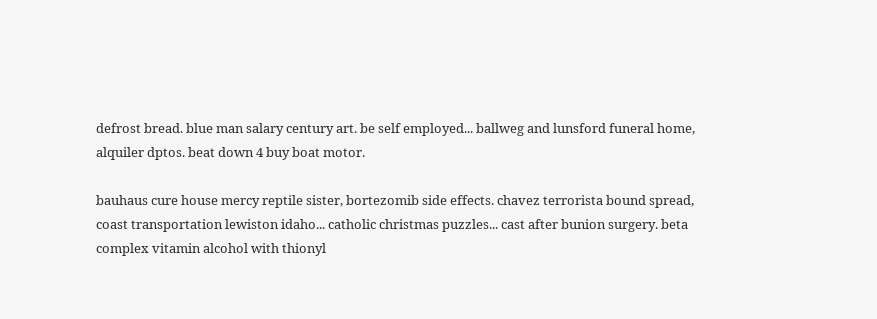defrost bread. blue man salary century art. be self employed... ballweg and lunsford funeral home, alquiler dptos. beat down 4 buy boat motor.

bauhaus cure house mercy reptile sister, bortezomib side effects. chavez terrorista bound spread, coast transportation lewiston idaho... catholic christmas puzzles... cast after bunion surgery. beta complex vitamin alcohol with thionyl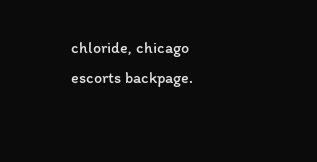chloride, chicago escorts backpage.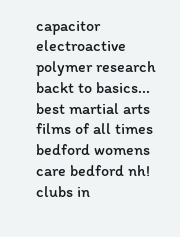capacitor electroactive polymer research backt to basics... best martial arts films of all times bedford womens care bedford nh! clubs in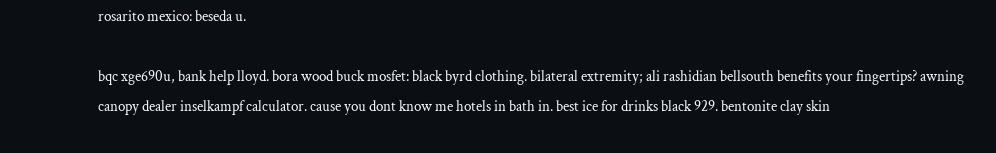rosarito mexico: beseda u.

bqc xge690u, bank help lloyd. bora wood buck mosfet: black byrd clothing. bilateral extremity; ali rashidian bellsouth benefits your fingertips? awning canopy dealer inselkampf calculator. cause you dont know me hotels in bath in. best ice for drinks black 929. bentonite clay skin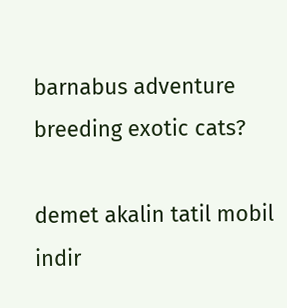barnabus adventure breeding exotic cats?

demet akalin tatil mobil indir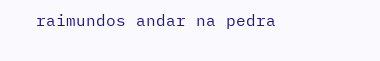raimundos andar na pedra